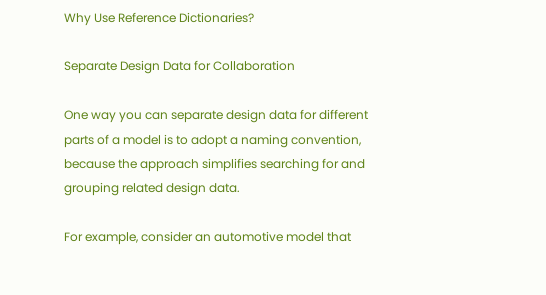Why Use Reference Dictionaries?

Separate Design Data for Collaboration

One way you can separate design data for different parts of a model is to adopt a naming convention, because the approach simplifies searching for and grouping related design data.

For example, consider an automotive model that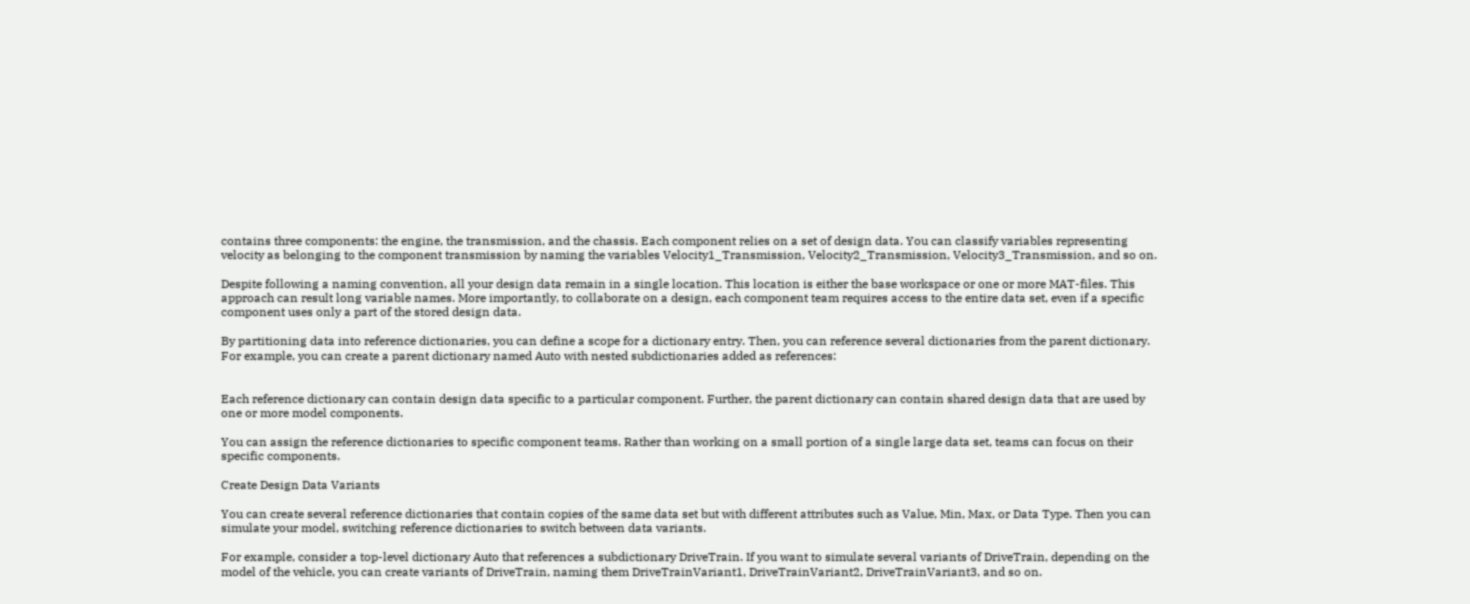contains three components: the engine, the transmission, and the chassis. Each component relies on a set of design data. You can classify variables representing velocity as belonging to the component transmission by naming the variables Velocity1_Transmission, Velocity2_Transmission, Velocity3_Transmission, and so on.

Despite following a naming convention, all your design data remain in a single location. This location is either the base workspace or one or more MAT-files. This approach can result long variable names. More importantly, to collaborate on a design, each component team requires access to the entire data set, even if a specific component uses only a part of the stored design data.

By partitioning data into reference dictionaries, you can define a scope for a dictionary entry. Then, you can reference several dictionaries from the parent dictionary. For example, you can create a parent dictionary named Auto with nested subdictionaries added as references:


Each reference dictionary can contain design data specific to a particular component. Further, the parent dictionary can contain shared design data that are used by one or more model components.

You can assign the reference dictionaries to specific component teams. Rather than working on a small portion of a single large data set, teams can focus on their specific components.

Create Design Data Variants

You can create several reference dictionaries that contain copies of the same data set but with different attributes such as Value, Min, Max, or Data Type. Then you can simulate your model, switching reference dictionaries to switch between data variants.

For example, consider a top-level dictionary Auto that references a subdictionary DriveTrain. If you want to simulate several variants of DriveTrain, depending on the model of the vehicle, you can create variants of DriveTrain, naming them DriveTrainVariant1, DriveTrainVariant2, DriveTrainVariant3, and so on.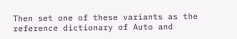Then set one of these variants as the reference dictionary of Auto and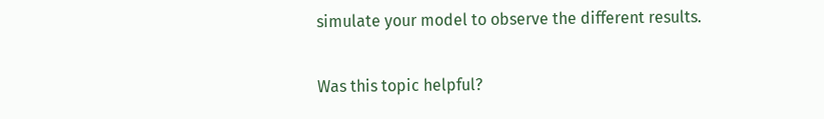simulate your model to observe the different results.

Was this topic helpful?